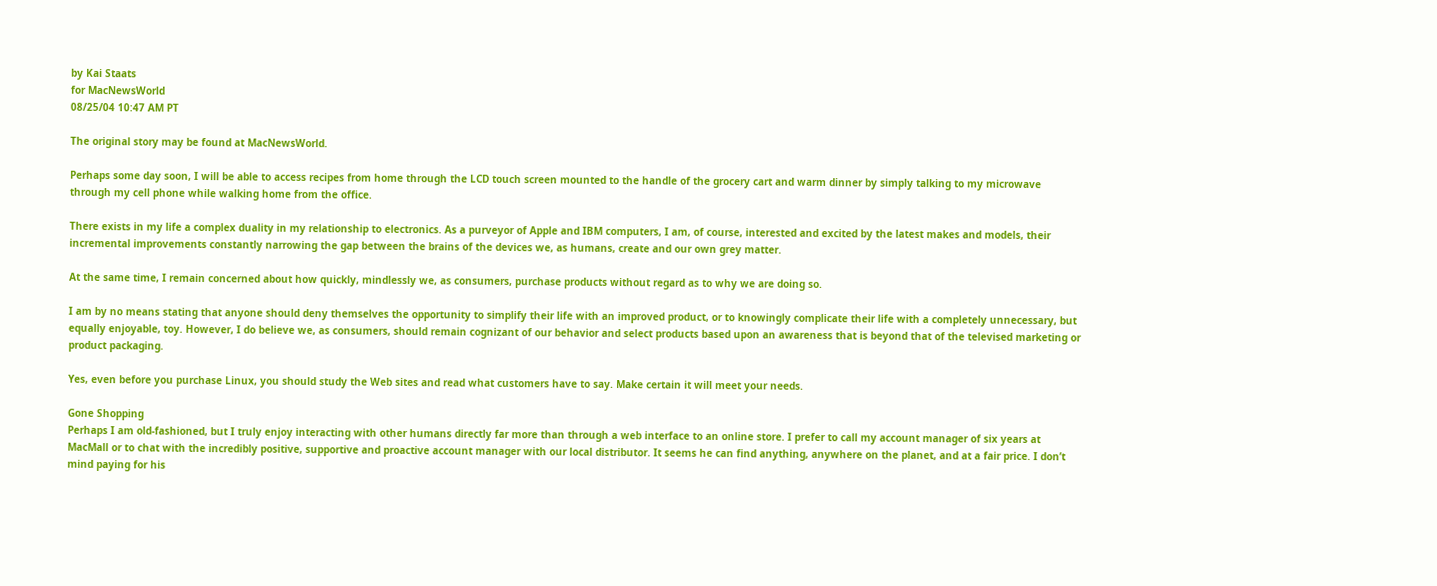by Kai Staats
for MacNewsWorld
08/25/04 10:47 AM PT

The original story may be found at MacNewsWorld.

Perhaps some day soon, I will be able to access recipes from home through the LCD touch screen mounted to the handle of the grocery cart and warm dinner by simply talking to my microwave through my cell phone while walking home from the office.

There exists in my life a complex duality in my relationship to electronics. As a purveyor of Apple and IBM computers, I am, of course, interested and excited by the latest makes and models, their incremental improvements constantly narrowing the gap between the brains of the devices we, as humans, create and our own grey matter.

At the same time, I remain concerned about how quickly, mindlessly we, as consumers, purchase products without regard as to why we are doing so.

I am by no means stating that anyone should deny themselves the opportunity to simplify their life with an improved product, or to knowingly complicate their life with a completely unnecessary, but equally enjoyable, toy. However, I do believe we, as consumers, should remain cognizant of our behavior and select products based upon an awareness that is beyond that of the televised marketing or product packaging.

Yes, even before you purchase Linux, you should study the Web sites and read what customers have to say. Make certain it will meet your needs.

Gone Shopping
Perhaps I am old-fashioned, but I truly enjoy interacting with other humans directly far more than through a web interface to an online store. I prefer to call my account manager of six years at MacMall or to chat with the incredibly positive, supportive and proactive account manager with our local distributor. It seems he can find anything, anywhere on the planet, and at a fair price. I don’t mind paying for his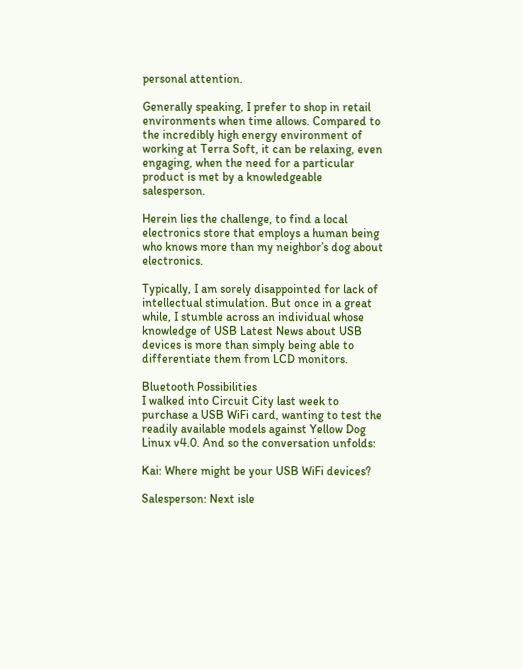personal attention.

Generally speaking, I prefer to shop in retail environments when time allows. Compared to the incredibly high energy environment of working at Terra Soft, it can be relaxing, even engaging, when the need for a particular product is met by a knowledgeable salesperson.

Herein lies the challenge, to find a local electronics store that employs a human being who knows more than my neighbor’s dog about electronics.

Typically, I am sorely disappointed for lack of intellectual stimulation. But once in a great while, I stumble across an individual whose knowledge of USB Latest News about USB devices is more than simply being able to differentiate them from LCD monitors.

Bluetooth Possibilities
I walked into Circuit City last week to purchase a USB WiFi card, wanting to test the readily available models against Yellow Dog Linux v4.0. And so the conversation unfolds:

Kai: Where might be your USB WiFi devices?

Salesperson: Next isle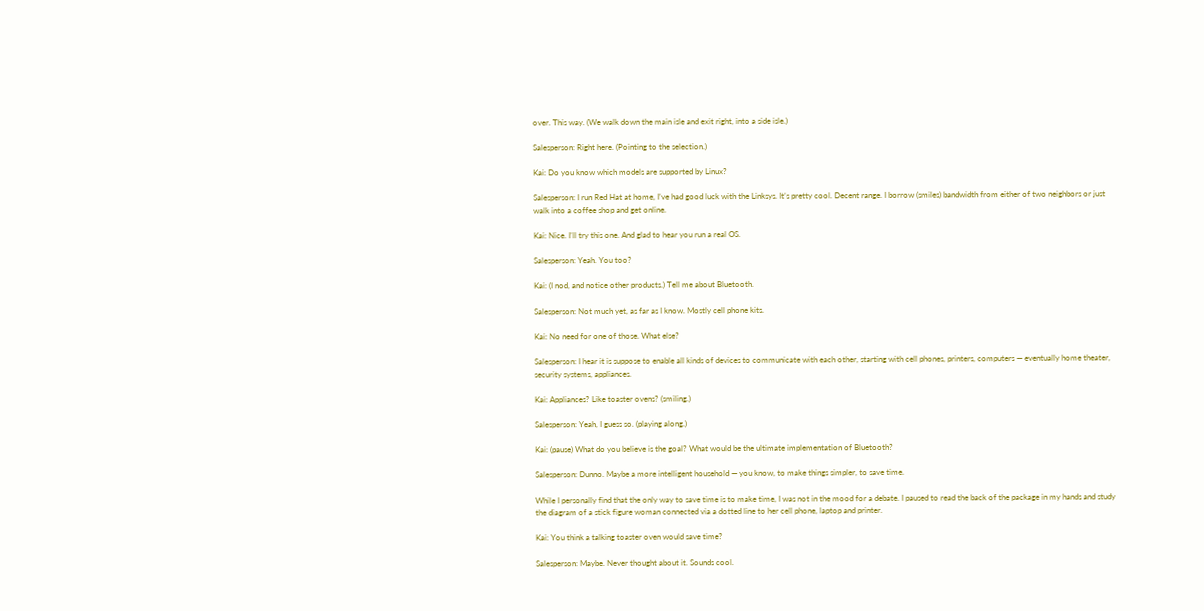over. This way. (We walk down the main isle and exit right, into a side isle.)

Salesperson: Right here. (Pointing to the selection.)

Kai: Do you know which models are supported by Linux?

Salesperson: I run Red Hat at home, I’ve had good luck with the Linksys. It’s pretty cool. Decent range. I borrow (smiles) bandwidth from either of two neighbors or just walk into a coffee shop and get online.

Kai: Nice. I’ll try this one. And glad to hear you run a real OS.

Salesperson: Yeah. You too?

Kai: (I nod, and notice other products.) Tell me about Bluetooth.

Salesperson: Not much yet, as far as I know. Mostly cell phone kits.

Kai: No need for one of those. What else?

Salesperson: I hear it is suppose to enable all kinds of devices to communicate with each other, starting with cell phones, printers, computers — eventually home theater, security systems, appliances.

Kai: Appliances? Like toaster ovens? (smiling.)

Salesperson: Yeah, I guess so. (playing along.)

Kai: (pause) What do you believe is the goal? What would be the ultimate implementation of Bluetooth?

Salesperson: Dunno. Maybe a more intelligent household — you know, to make things simpler, to save time.

While I personally find that the only way to save time is to make time, I was not in the mood for a debate. I paused to read the back of the package in my hands and study the diagram of a stick figure woman connected via a dotted line to her cell phone, laptop and printer.

Kai: You think a talking toaster oven would save time?

Salesperson: Maybe. Never thought about it. Sounds cool.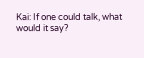Kai: If one could talk, what would it say?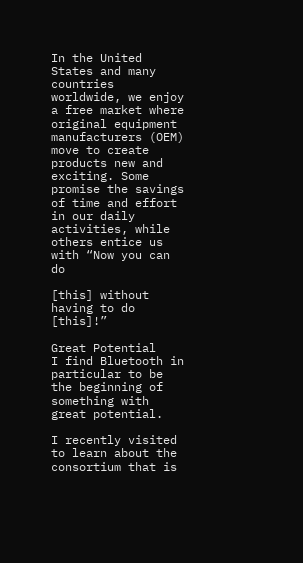In the United States and many countries worldwide, we enjoy a free market where original equipment manufacturers (OEM) move to create products new and exciting. Some promise the savings of time and effort in our daily activities, while others entice us with “Now you can do

[this] without having to do [this]!”

Great Potential
I find Bluetooth in particular to be the beginning of something with great potential.

I recently visited to learn about the consortium that is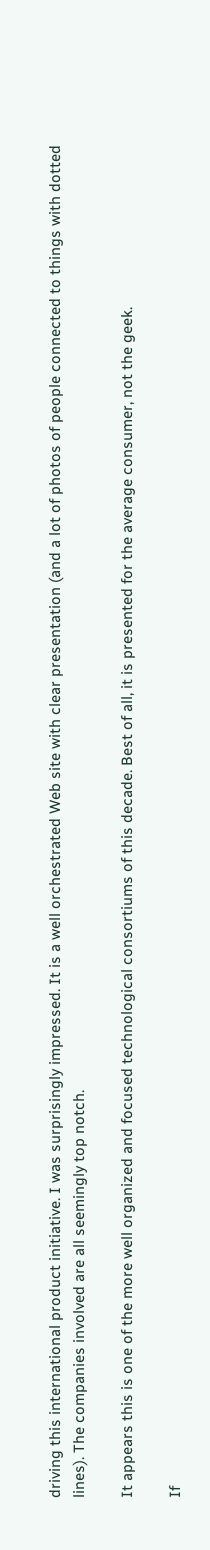driving this international product initiative. I was surprisingly impressed. It is a well orchestrated Web site with clear presentation (and a lot of photos of people connected to things with dotted lines). The companies involved are all seemingly top notch.

It appears this is one of the more well organized and focused technological consortiums of this decade. Best of all, it is presented for the average consumer, not the geek.

If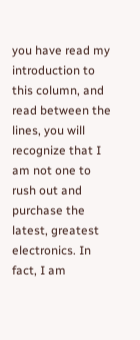you have read my introduction to this column, and read between the lines, you will recognize that I am not one to rush out and purchase the latest, greatest electronics. In fact, I am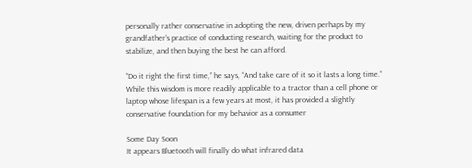personally rather conservative in adopting the new, driven perhaps by my grandfather’s practice of conducting research, waiting for the product to stabilize, and then buying the best he can afford.

“Do it right the first time,” he says, “And take care of it so it lasts a long time.” While this wisdom is more readily applicable to a tractor than a cell phone or laptop whose lifespan is a few years at most, it has provided a slightly conservative foundation for my behavior as a consumer

Some Day Soon
It appears Bluetooth will finally do what infrared data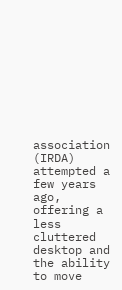association (IRDA) attempted a few years ago, offering a less cluttered desktop and the ability to move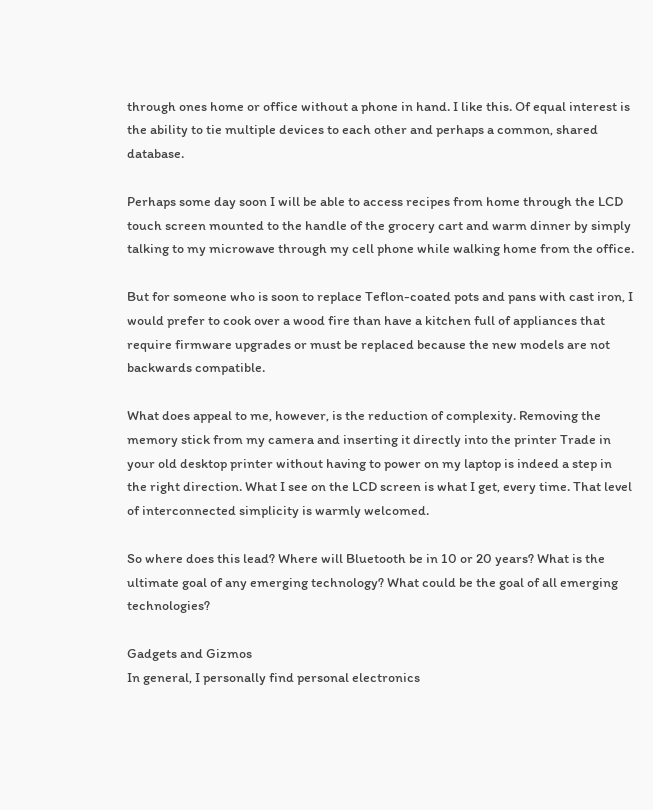through ones home or office without a phone in hand. I like this. Of equal interest is the ability to tie multiple devices to each other and perhaps a common, shared database.

Perhaps some day soon I will be able to access recipes from home through the LCD touch screen mounted to the handle of the grocery cart and warm dinner by simply talking to my microwave through my cell phone while walking home from the office.

But for someone who is soon to replace Teflon-coated pots and pans with cast iron, I would prefer to cook over a wood fire than have a kitchen full of appliances that require firmware upgrades or must be replaced because the new models are not backwards compatible.

What does appeal to me, however, is the reduction of complexity. Removing the memory stick from my camera and inserting it directly into the printer Trade in your old desktop printer without having to power on my laptop is indeed a step in the right direction. What I see on the LCD screen is what I get, every time. That level of interconnected simplicity is warmly welcomed.

So where does this lead? Where will Bluetooth be in 10 or 20 years? What is the ultimate goal of any emerging technology? What could be the goal of all emerging technologies?

Gadgets and Gizmos
In general, I personally find personal electronics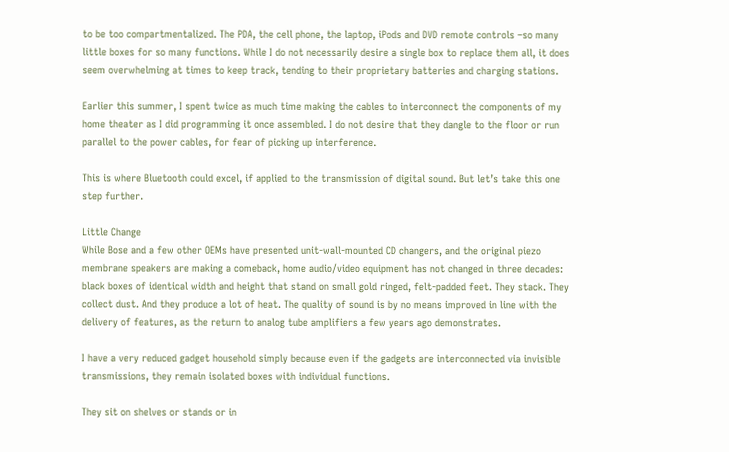to be too compartmentalized. The PDA, the cell phone, the laptop, iPods and DVD remote controls –so many little boxes for so many functions. While I do not necessarily desire a single box to replace them all, it does seem overwhelming at times to keep track, tending to their proprietary batteries and charging stations.

Earlier this summer, I spent twice as much time making the cables to interconnect the components of my home theater as I did programming it once assembled. I do not desire that they dangle to the floor or run parallel to the power cables, for fear of picking up interference.

This is where Bluetooth could excel, if applied to the transmission of digital sound. But let’s take this one step further.

Little Change
While Bose and a few other OEMs have presented unit-wall-mounted CD changers, and the original piezo membrane speakers are making a comeback, home audio/video equipment has not changed in three decades: black boxes of identical width and height that stand on small gold ringed, felt-padded feet. They stack. They collect dust. And they produce a lot of heat. The quality of sound is by no means improved in line with the delivery of features, as the return to analog tube amplifiers a few years ago demonstrates.

I have a very reduced gadget household simply because even if the gadgets are interconnected via invisible transmissions, they remain isolated boxes with individual functions.

They sit on shelves or stands or in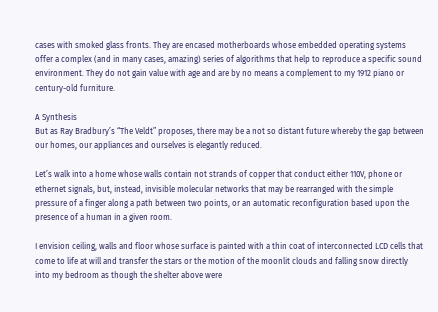cases with smoked glass fronts. They are encased motherboards whose embedded operating systems offer a complex (and in many cases, amazing) series of algorithms that help to reproduce a specific sound environment. They do not gain value with age and are by no means a complement to my 1912 piano or century-old furniture.

A Synthesis
But as Ray Bradbury’s “The Veldt” proposes, there may be a not so distant future whereby the gap between our homes, our appliances and ourselves is elegantly reduced.

Let’s walk into a home whose walls contain not strands of copper that conduct either 110V, phone or ethernet signals, but, instead, invisible molecular networks that may be rearranged with the simple pressure of a finger along a path between two points, or an automatic reconfiguration based upon the presence of a human in a given room.

I envision ceiling, walls and floor whose surface is painted with a thin coat of interconnected LCD cells that come to life at will and transfer the stars or the motion of the moonlit clouds and falling snow directly into my bedroom as though the shelter above were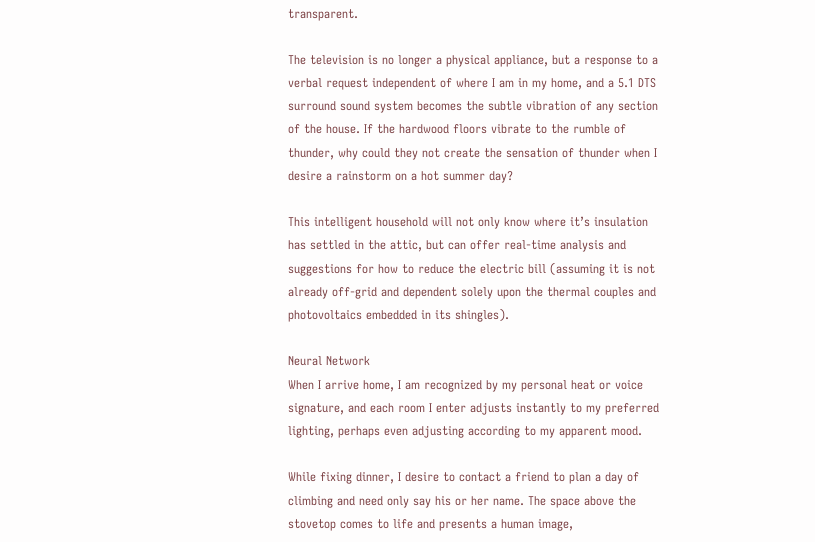transparent.

The television is no longer a physical appliance, but a response to a verbal request independent of where I am in my home, and a 5.1 DTS surround sound system becomes the subtle vibration of any section of the house. If the hardwood floors vibrate to the rumble of thunder, why could they not create the sensation of thunder when I desire a rainstorm on a hot summer day?

This intelligent household will not only know where it’s insulation has settled in the attic, but can offer real-time analysis and suggestions for how to reduce the electric bill (assuming it is not already off-grid and dependent solely upon the thermal couples and photovoltaics embedded in its shingles).

Neural Network
When I arrive home, I am recognized by my personal heat or voice signature, and each room I enter adjusts instantly to my preferred lighting, perhaps even adjusting according to my apparent mood.

While fixing dinner, I desire to contact a friend to plan a day of climbing and need only say his or her name. The space above the stovetop comes to life and presents a human image,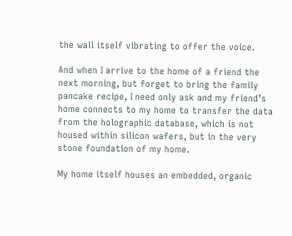the wall itself vibrating to offer the voice.

And when I arrive to the home of a friend the next morning, but forget to bring the family pancake recipe, I need only ask and my friend’s home connects to my home to transfer the data from the holographic database, which is not housed within silicon wafers, but in the very stone foundation of my home.

My home itself houses an embedded, organic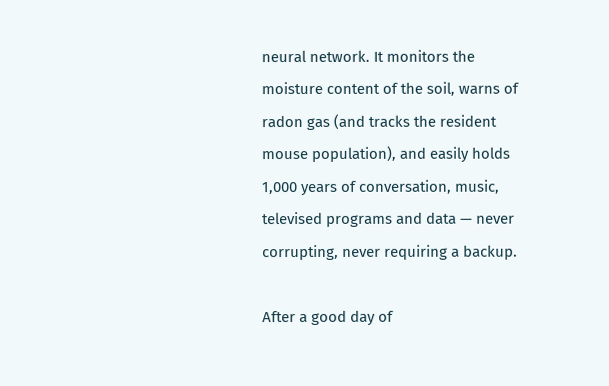neural network. It monitors the moisture content of the soil, warns of radon gas (and tracks the resident mouse population), and easily holds 1,000 years of conversation, music, televised programs and data — never corrupting, never requiring a backup.

After a good day of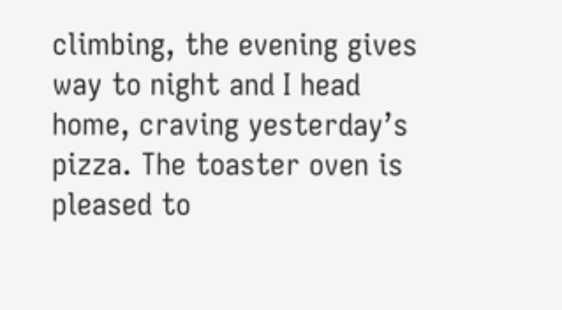climbing, the evening gives way to night and I head home, craving yesterday’s pizza. The toaster oven is pleased to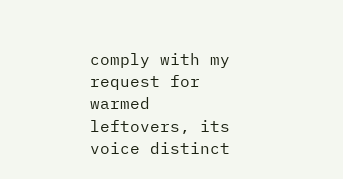comply with my request for warmed leftovers, its voice distinct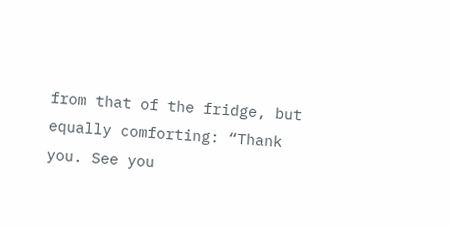from that of the fridge, but equally comforting: “Thank you. See you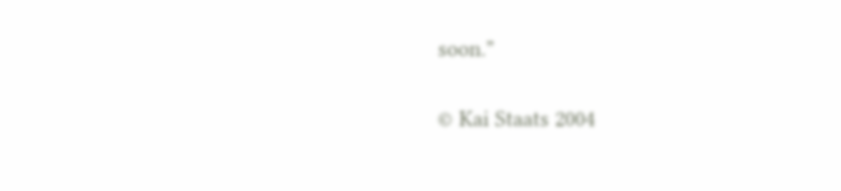soon.”

© Kai Staats 2004